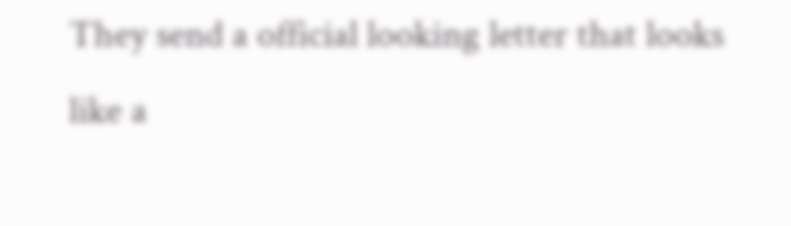They send a official looking letter that looks like a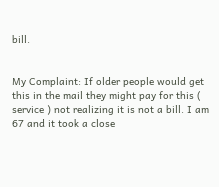bill.


My Complaint: If older people would get this in the mail they might pay for this ( service ) not realizing it is not a bill. I am 67 and it took a close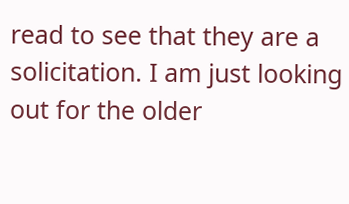read to see that they are a solicitation. I am just looking out for the older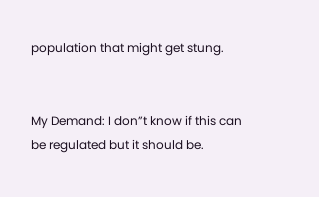population that might get stung.


My Demand: I don”t know if this can be regulated but it should be.